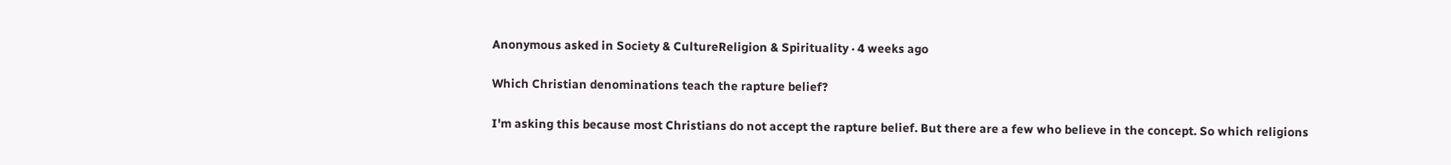Anonymous asked in Society & CultureReligion & Spirituality · 4 weeks ago

Which Christian denominations teach the rapture belief?

I'm asking this because most Christians do not accept the rapture belief. But there are a few who believe in the concept. So which religions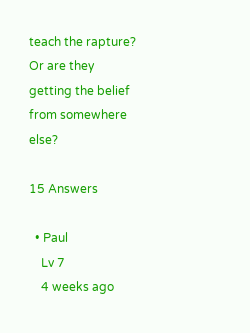teach the rapture? Or are they getting the belief from somewhere else?

15 Answers

  • Paul
    Lv 7
    4 weeks ago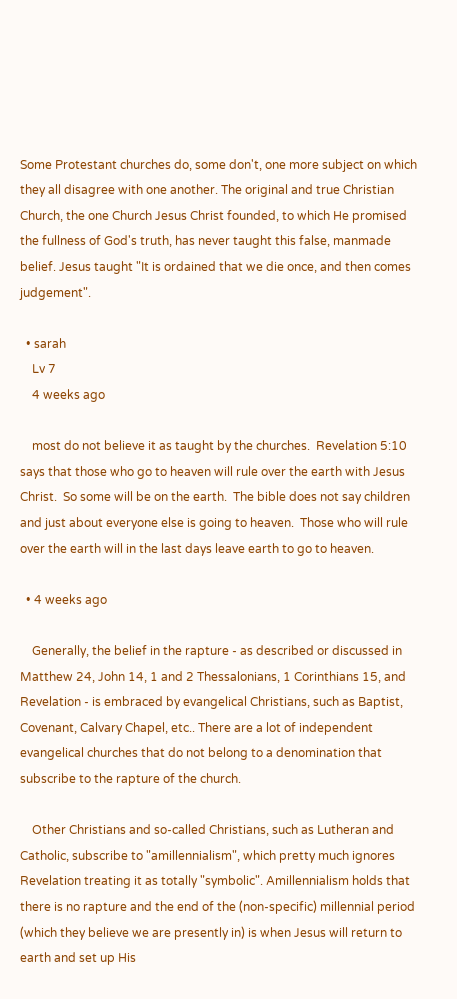Some Protestant churches do, some don't, one more subject on which they all disagree with one another. The original and true Christian Church, the one Church Jesus Christ founded, to which He promised the fullness of God's truth, has never taught this false, manmade belief. Jesus taught "It is ordained that we die once, and then comes judgement".

  • sarah
    Lv 7
    4 weeks ago

    most do not believe it as taught by the churches.  Revelation 5:10 says that those who go to heaven will rule over the earth with Jesus Christ.  So some will be on the earth.  The bible does not say children and just about everyone else is going to heaven.  Those who will rule over the earth will in the last days leave earth to go to heaven.

  • 4 weeks ago

    Generally, the belief in the rapture - as described or discussed in Matthew 24, John 14, 1 and 2 Thessalonians, 1 Corinthians 15, and Revelation - is embraced by evangelical Christians, such as Baptist, Covenant, Calvary Chapel, etc.. There are a lot of independent evangelical churches that do not belong to a denomination that subscribe to the rapture of the church.

    Other Christians and so-called Christians, such as Lutheran and Catholic, subscribe to "amillennialism", which pretty much ignores Revelation treating it as totally "symbolic". Amillennialism holds that there is no rapture and the end of the (non-specific) millennial period (which they believe we are presently in) is when Jesus will return to earth and set up His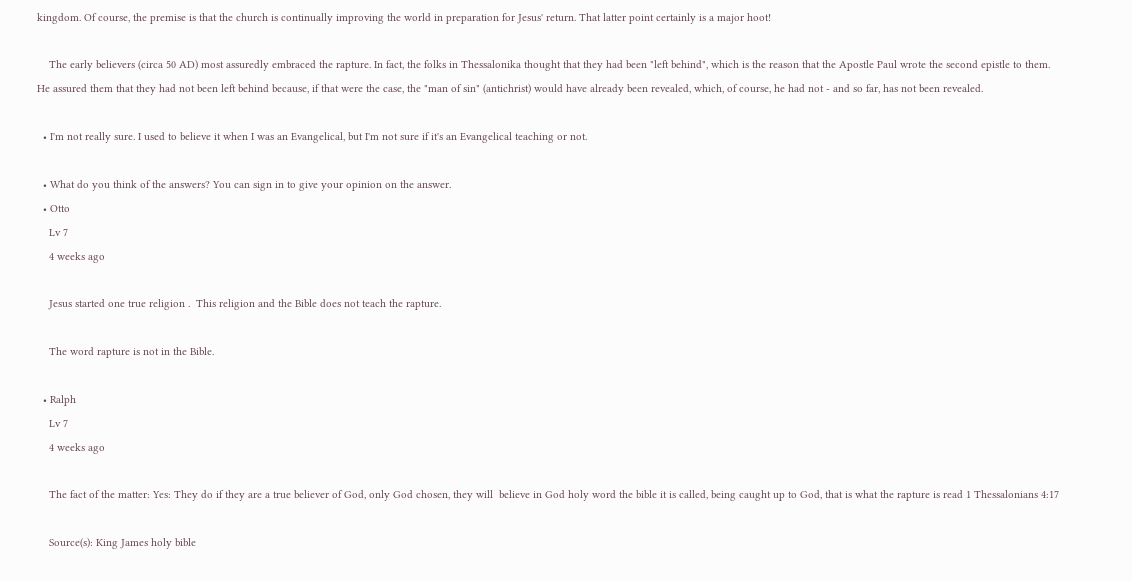kingdom. Of course, the premise is that the church is continually improving the world in preparation for Jesus' return. That latter point certainly is a major hoot!

    The early believers (circa 50 AD) most assuredly embraced the rapture. In fact, the folks in Thessalonika thought that they had been "left behind", which is the reason that the Apostle Paul wrote the second epistle to them. He assured them that they had not been left behind because, if that were the case, the "man of sin" (antichrist) would have already been revealed, which, of course, he had not - and so far, has not been revealed.

  • I'm not really sure. I used to believe it when I was an Evangelical, but I'm not sure if it's an Evangelical teaching or not.

  • What do you think of the answers? You can sign in to give your opinion on the answer.
  • Otto
    Lv 7
    4 weeks ago

    Jesus started one true religion .  This religion and the Bible does not teach the rapture.

    The word rapture is not in the Bible.

  • Ralph
    Lv 7
    4 weeks ago

    The fact of the matter: Yes: They do if they are a true believer of God, only God chosen, they will  believe in God holy word the bible it is called, being caught up to God, that is what the rapture is read 1 Thessalonians 4:17

    Source(s): King James holy bible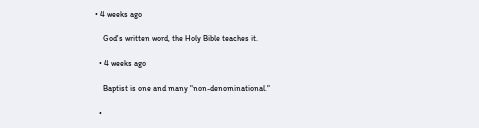• 4 weeks ago

    God's written word, the Holy Bible teaches it.

  • 4 weeks ago

    Baptist is one and many "non-denominational."

  •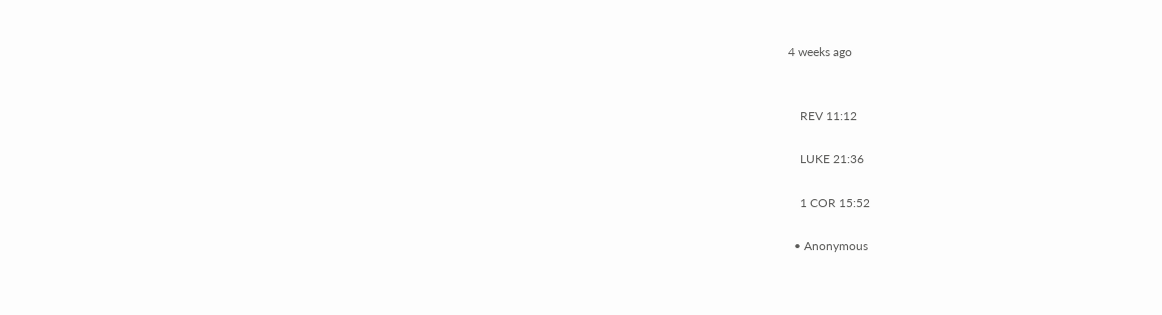4 weeks ago


    REV 11:12

    LUKE 21:36

    1 COR 15:52

  • Anonymous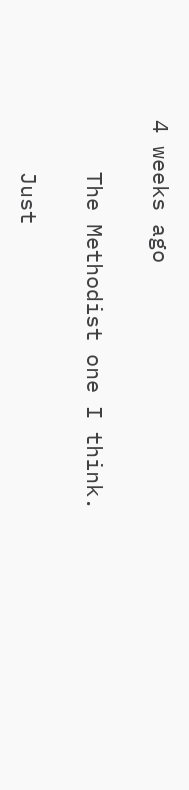4 weeks ago

    The Methodist one I think.

    Just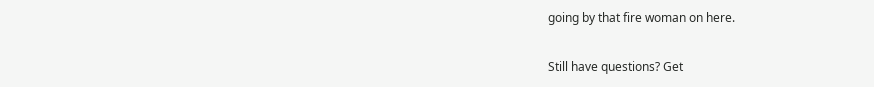going by that fire woman on here.

Still have questions? Get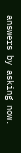answers by asking now.